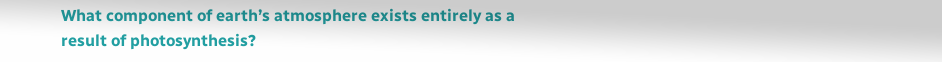What component of earth’s atmosphere exists entirely as a result of photosynthesis?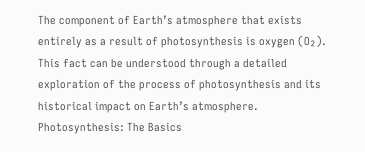The component of Earth’s atmosphere that exists entirely as a result of photosynthesis is oxygen (O₂). This fact can be understood through a detailed exploration of the process of photosynthesis and its historical impact on Earth’s atmosphere. Photosynthesis: The Basics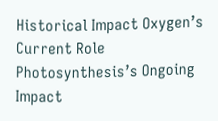Historical Impact Oxygen’s Current Role Photosynthesis’s Ongoing Impact